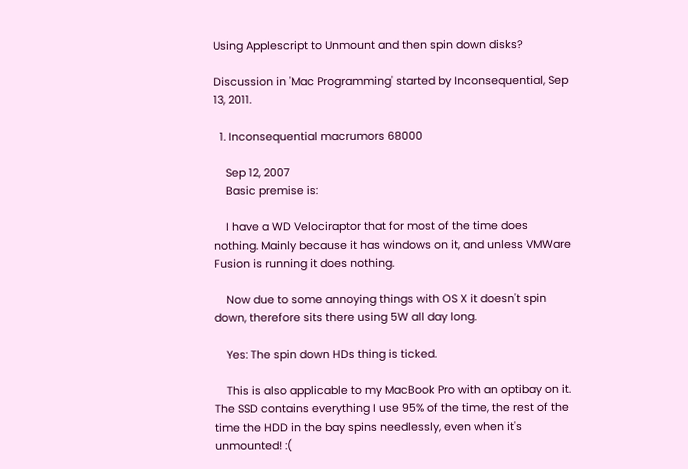Using Applescript to Unmount and then spin down disks?

Discussion in 'Mac Programming' started by Inconsequential, Sep 13, 2011.

  1. Inconsequential macrumors 68000

    Sep 12, 2007
    Basic premise is:

    I have a WD Velociraptor that for most of the time does nothing. Mainly because it has windows on it, and unless VMWare Fusion is running it does nothing.

    Now due to some annoying things with OS X it doesn't spin down, therefore sits there using 5W all day long.

    Yes: The spin down HDs thing is ticked.

    This is also applicable to my MacBook Pro with an optibay on it. The SSD contains everything I use 95% of the time, the rest of the time the HDD in the bay spins needlessly, even when it's unmounted! :(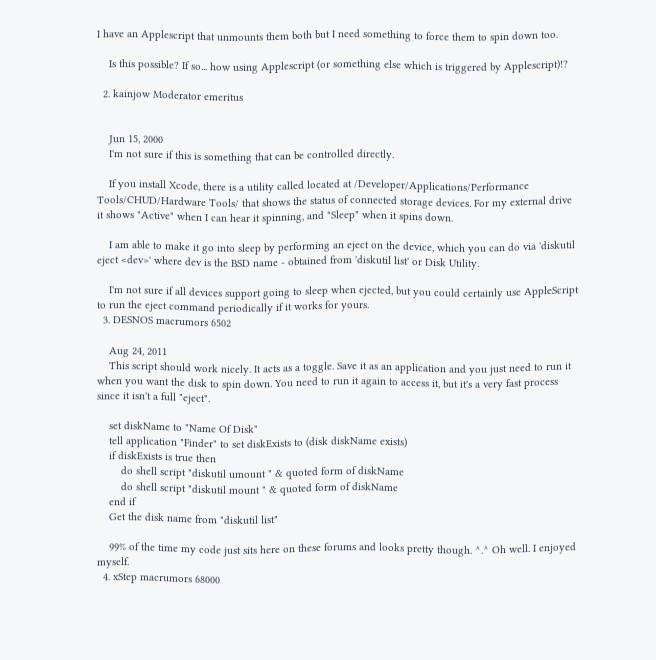I have an Applescript that unmounts them both but I need something to force them to spin down too.

    Is this possible? If so... how using Applescript (or something else which is triggered by Applescript)!?

  2. kainjow Moderator emeritus


    Jun 15, 2000
    I'm not sure if this is something that can be controlled directly.

    If you install Xcode, there is a utility called located at /Developer/Applications/Performance Tools/CHUD/Hardware Tools/ that shows the status of connected storage devices. For my external drive it shows "Active" when I can hear it spinning, and "Sleep" when it spins down.

    I am able to make it go into sleep by performing an eject on the device, which you can do via 'diskutil eject <dev>' where dev is the BSD name - obtained from 'diskutil list' or Disk Utility.

    I'm not sure if all devices support going to sleep when ejected, but you could certainly use AppleScript to run the eject command periodically if it works for yours.
  3. DESNOS macrumors 6502

    Aug 24, 2011
    This script should work nicely. It acts as a toggle. Save it as an application and you just need to run it when you want the disk to spin down. You need to run it again to access it, but it's a very fast process since it isn't a full "eject".

    set diskName to "Name Of Disk"
    tell application "Finder" to set diskExists to (disk diskName exists)
    if diskExists is true then
        do shell script "diskutil umount " & quoted form of diskName
        do shell script "diskutil mount " & quoted form of diskName
    end if
    Get the disk name from "diskutil list"

    99% of the time my code just sits here on these forums and looks pretty though. ^.^ Oh well. I enjoyed myself.
  4. xStep macrumors 68000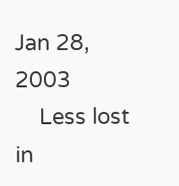Jan 28, 2003
    Less lost in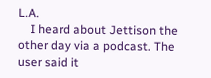L.A.
    I heard about Jettison the other day via a podcast. The user said it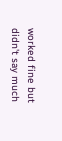worked fine but didn't say much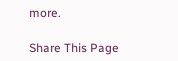more.

Share This Page